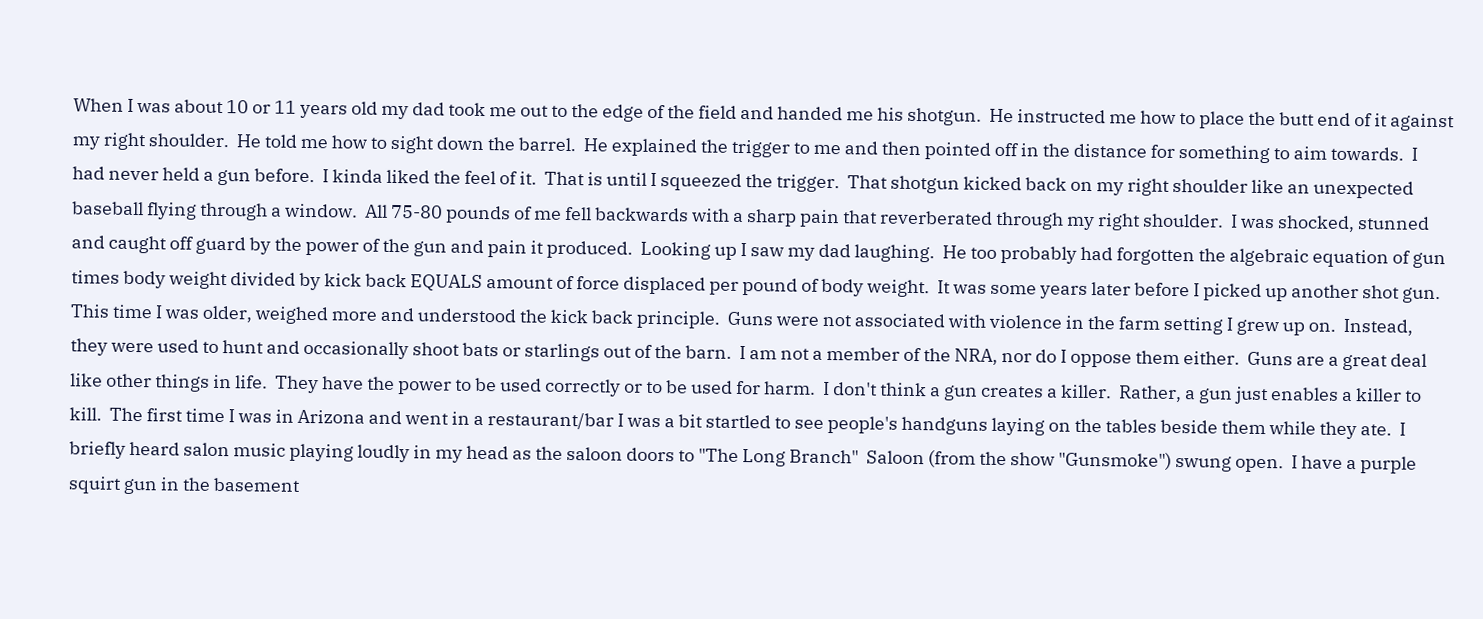When I was about 10 or 11 years old my dad took me out to the edge of the field and handed me his shotgun.  He instructed me how to place the butt end of it against my right shoulder.  He told me how to sight down the barrel.  He explained the trigger to me and then pointed off in the distance for something to aim towards.  I had never held a gun before.  I kinda liked the feel of it.  That is until I squeezed the trigger.  That shotgun kicked back on my right shoulder like an unexpected baseball flying through a window.  All 75-80 pounds of me fell backwards with a sharp pain that reverberated through my right shoulder.  I was shocked, stunned and caught off guard by the power of the gun and pain it produced.  Looking up I saw my dad laughing.  He too probably had forgotten the algebraic equation of gun times body weight divided by kick back EQUALS amount of force displaced per pound of body weight.  It was some years later before I picked up another shot gun.  This time I was older, weighed more and understood the kick back principle.  Guns were not associated with violence in the farm setting I grew up on.  Instead, they were used to hunt and occasionally shoot bats or starlings out of the barn.  I am not a member of the NRA, nor do I oppose them either.  Guns are a great deal like other things in life.  They have the power to be used correctly or to be used for harm.  I don't think a gun creates a killer.  Rather, a gun just enables a killer to kill.  The first time I was in Arizona and went in a restaurant/bar I was a bit startled to see people's handguns laying on the tables beside them while they ate.  I briefly heard salon music playing loudly in my head as the saloon doors to "The Long Branch"  Saloon (from the show "Gunsmoke") swung open.  I have a purple squirt gun in the basement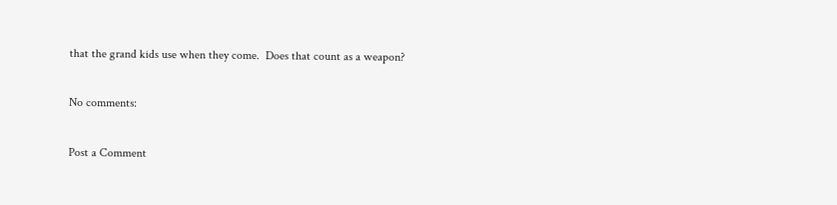that the grand kids use when they come.  Does that count as a weapon?

No comments:

Post a Comment